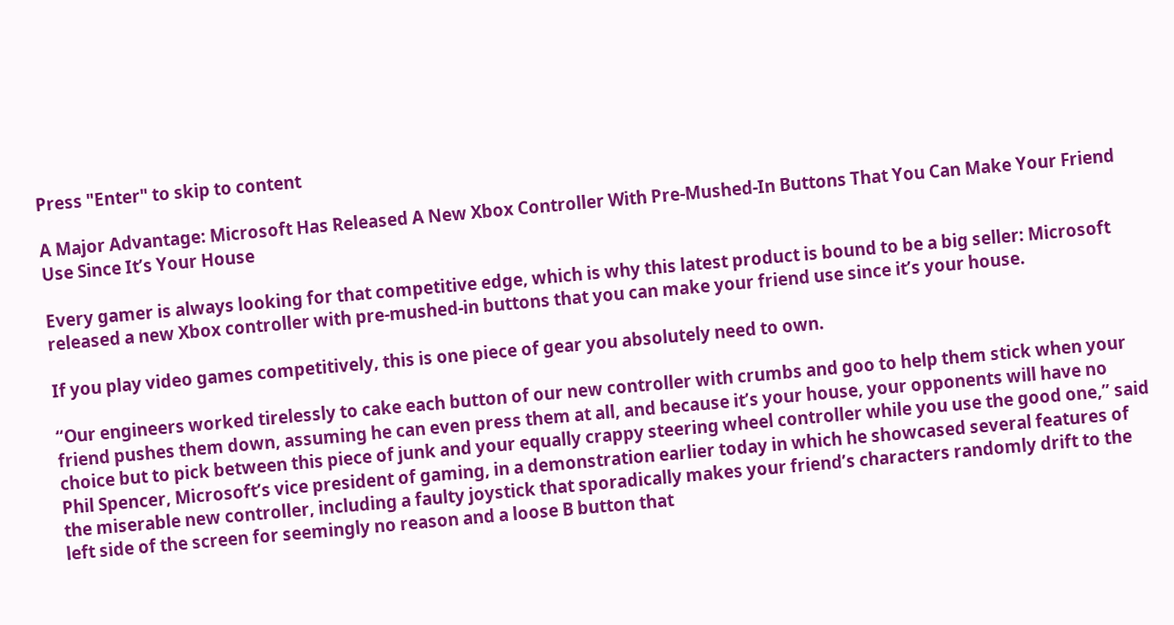Press "Enter" to skip to content

A Major Advantage: Microsoft Has Released A New Xbox Controller With Pre-Mushed-In Buttons That You Can Make Your Friend Use Since It’s Your House

Every gamer is always looking for that competitive edge, which is why this latest product is bound to be a big seller: Microsoft released a new Xbox controller with pre-mushed-in buttons that you can make your friend use since it’s your house.

If you play video games competitively, this is one piece of gear you absolutely need to own.

“Our engineers worked tirelessly to cake each button of our new controller with crumbs and goo to help them stick when your friend pushes them down, assuming he can even press them at all, and because it’s your house, your opponents will have no choice but to pick between this piece of junk and your equally crappy steering wheel controller while you use the good one,” said Phil Spencer, Microsoft’s vice president of gaming, in a demonstration earlier today in which he showcased several features of the miserable new controller, including a faulty joystick that sporadically makes your friend’s characters randomly drift to the left side of the screen for seemingly no reason and a loose B button that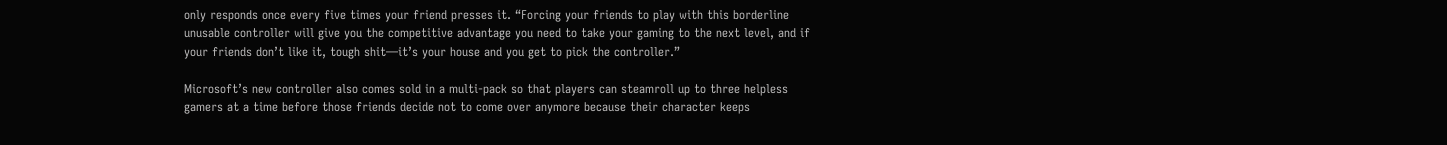only responds once every five times your friend presses it. “Forcing your friends to play with this borderline unusable controller will give you the competitive advantage you need to take your gaming to the next level, and if your friends don’t like it, tough shit—it’s your house and you get to pick the controller.”

Microsoft’s new controller also comes sold in a multi-pack so that players can steamroll up to three helpless gamers at a time before those friends decide not to come over anymore because their character keeps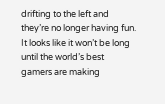drifting to the left and they’re no longer having fun. It looks like it won’t be long until the world’s best gamers are making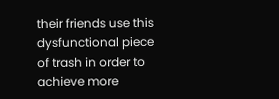their friends use this dysfunctional piece of trash in order to achieve more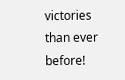victories than ever before!